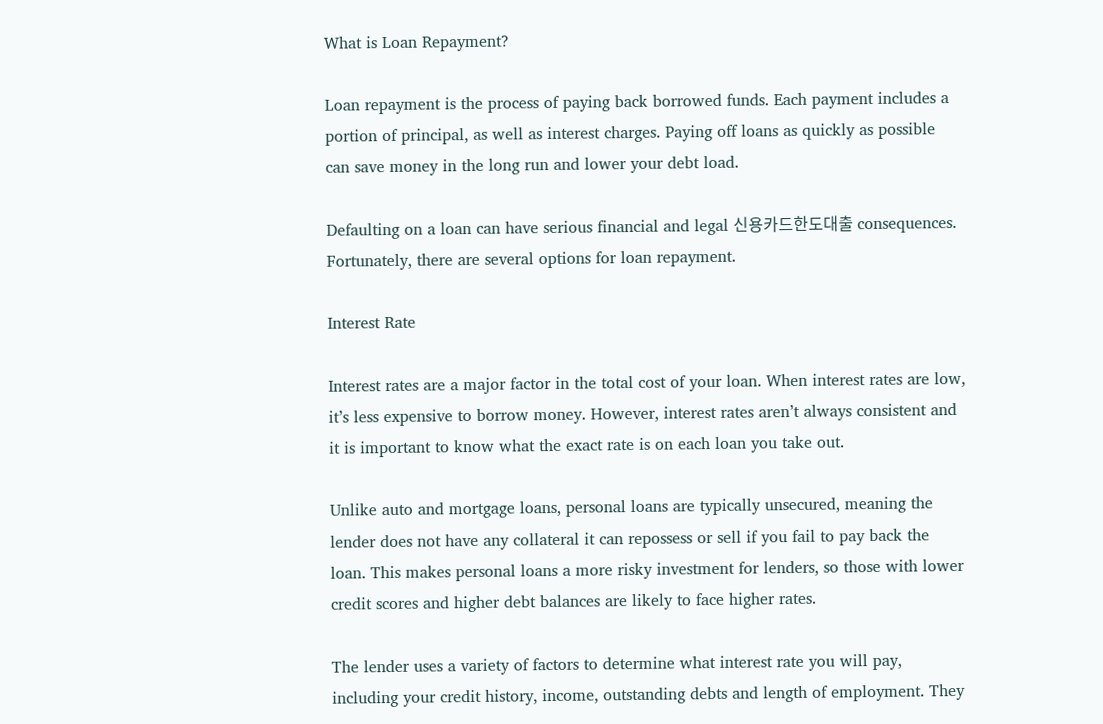What is Loan Repayment?

Loan repayment is the process of paying back borrowed funds. Each payment includes a portion of principal, as well as interest charges. Paying off loans as quickly as possible can save money in the long run and lower your debt load.

Defaulting on a loan can have serious financial and legal 신용카드한도대출 consequences. Fortunately, there are several options for loan repayment.

Interest Rate

Interest rates are a major factor in the total cost of your loan. When interest rates are low, it’s less expensive to borrow money. However, interest rates aren’t always consistent and it is important to know what the exact rate is on each loan you take out.

Unlike auto and mortgage loans, personal loans are typically unsecured, meaning the lender does not have any collateral it can repossess or sell if you fail to pay back the loan. This makes personal loans a more risky investment for lenders, so those with lower credit scores and higher debt balances are likely to face higher rates.

The lender uses a variety of factors to determine what interest rate you will pay, including your credit history, income, outstanding debts and length of employment. They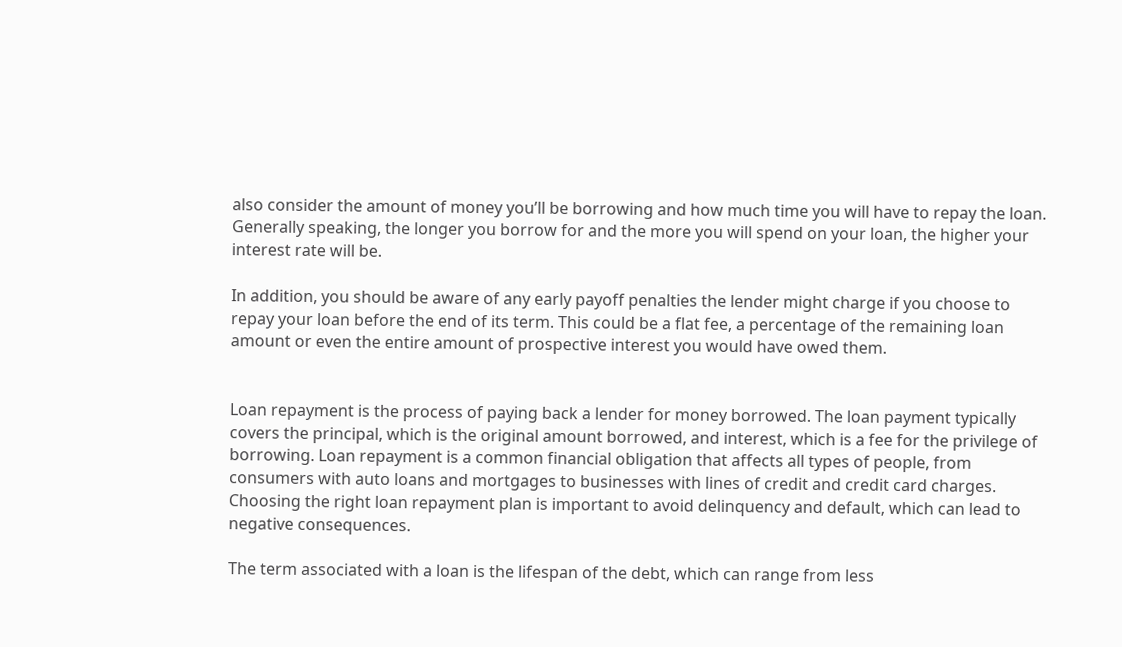also consider the amount of money you’ll be borrowing and how much time you will have to repay the loan. Generally speaking, the longer you borrow for and the more you will spend on your loan, the higher your interest rate will be.

In addition, you should be aware of any early payoff penalties the lender might charge if you choose to repay your loan before the end of its term. This could be a flat fee, a percentage of the remaining loan amount or even the entire amount of prospective interest you would have owed them.


Loan repayment is the process of paying back a lender for money borrowed. The loan payment typically covers the principal, which is the original amount borrowed, and interest, which is a fee for the privilege of borrowing. Loan repayment is a common financial obligation that affects all types of people, from consumers with auto loans and mortgages to businesses with lines of credit and credit card charges. Choosing the right loan repayment plan is important to avoid delinquency and default, which can lead to negative consequences.

The term associated with a loan is the lifespan of the debt, which can range from less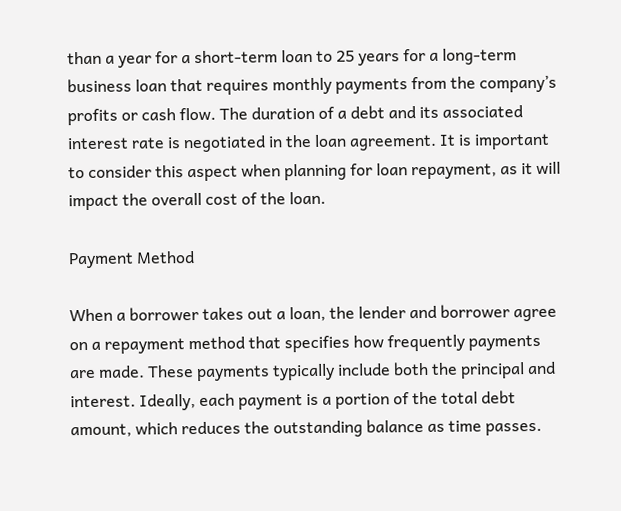than a year for a short-term loan to 25 years for a long-term business loan that requires monthly payments from the company’s profits or cash flow. The duration of a debt and its associated interest rate is negotiated in the loan agreement. It is important to consider this aspect when planning for loan repayment, as it will impact the overall cost of the loan.

Payment Method

When a borrower takes out a loan, the lender and borrower agree on a repayment method that specifies how frequently payments are made. These payments typically include both the principal and interest. Ideally, each payment is a portion of the total debt amount, which reduces the outstanding balance as time passes.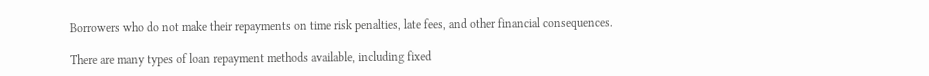Borrowers who do not make their repayments on time risk penalties, late fees, and other financial consequences.

There are many types of loan repayment methods available, including fixed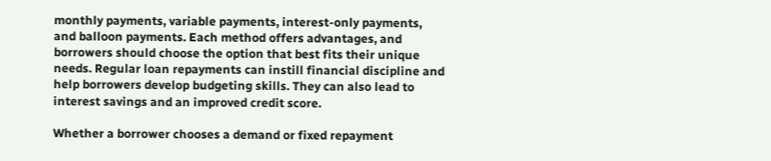monthly payments, variable payments, interest-only payments, and balloon payments. Each method offers advantages, and borrowers should choose the option that best fits their unique needs. Regular loan repayments can instill financial discipline and help borrowers develop budgeting skills. They can also lead to interest savings and an improved credit score.

Whether a borrower chooses a demand or fixed repayment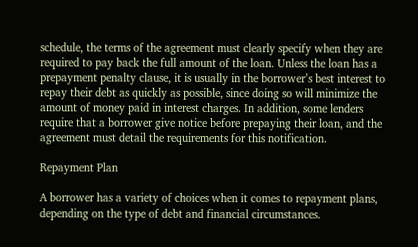schedule, the terms of the agreement must clearly specify when they are required to pay back the full amount of the loan. Unless the loan has a prepayment penalty clause, it is usually in the borrower’s best interest to repay their debt as quickly as possible, since doing so will minimize the amount of money paid in interest charges. In addition, some lenders require that a borrower give notice before prepaying their loan, and the agreement must detail the requirements for this notification.

Repayment Plan

A borrower has a variety of choices when it comes to repayment plans, depending on the type of debt and financial circumstances.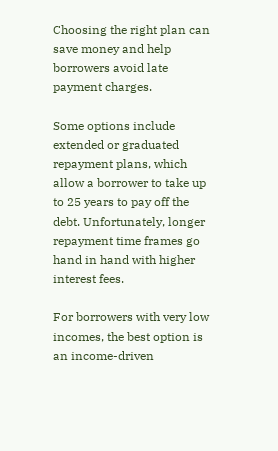Choosing the right plan can save money and help borrowers avoid late payment charges.

Some options include extended or graduated repayment plans, which allow a borrower to take up to 25 years to pay off the debt. Unfortunately, longer repayment time frames go hand in hand with higher interest fees.

For borrowers with very low incomes, the best option is an income-driven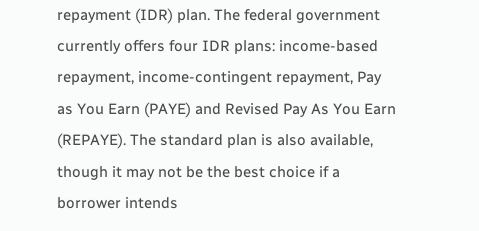repayment (IDR) plan. The federal government currently offers four IDR plans: income-based repayment, income-contingent repayment, Pay as You Earn (PAYE) and Revised Pay As You Earn (REPAYE). The standard plan is also available, though it may not be the best choice if a borrower intends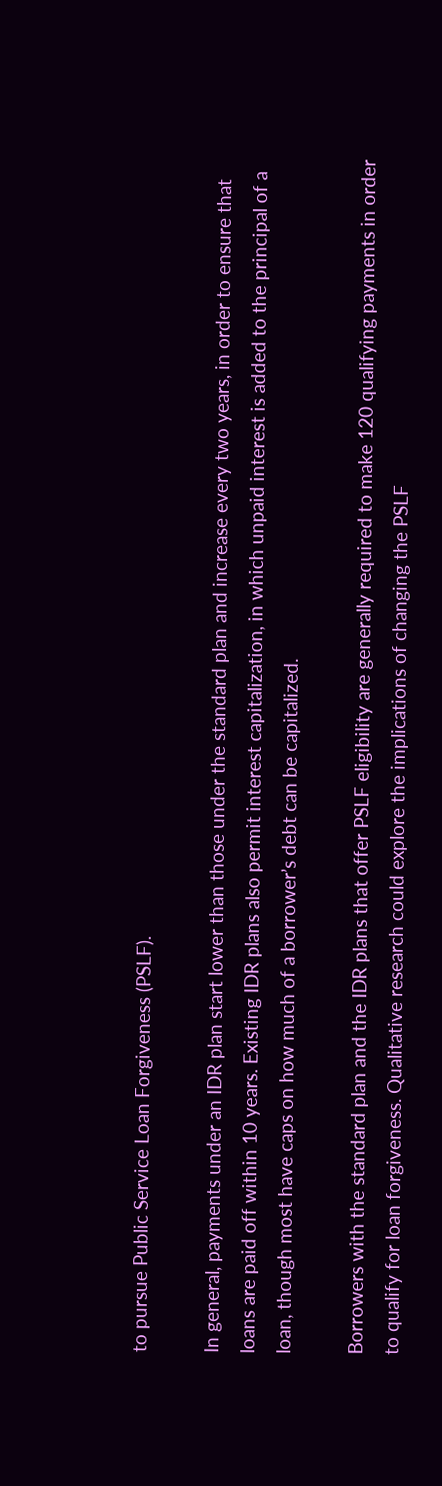to pursue Public Service Loan Forgiveness (PSLF).

In general, payments under an IDR plan start lower than those under the standard plan and increase every two years, in order to ensure that loans are paid off within 10 years. Existing IDR plans also permit interest capitalization, in which unpaid interest is added to the principal of a loan, though most have caps on how much of a borrower’s debt can be capitalized.

Borrowers with the standard plan and the IDR plans that offer PSLF eligibility are generally required to make 120 qualifying payments in order to qualify for loan forgiveness. Qualitative research could explore the implications of changing the PSLF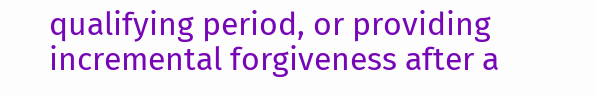qualifying period, or providing incremental forgiveness after a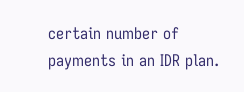certain number of payments in an IDR plan.